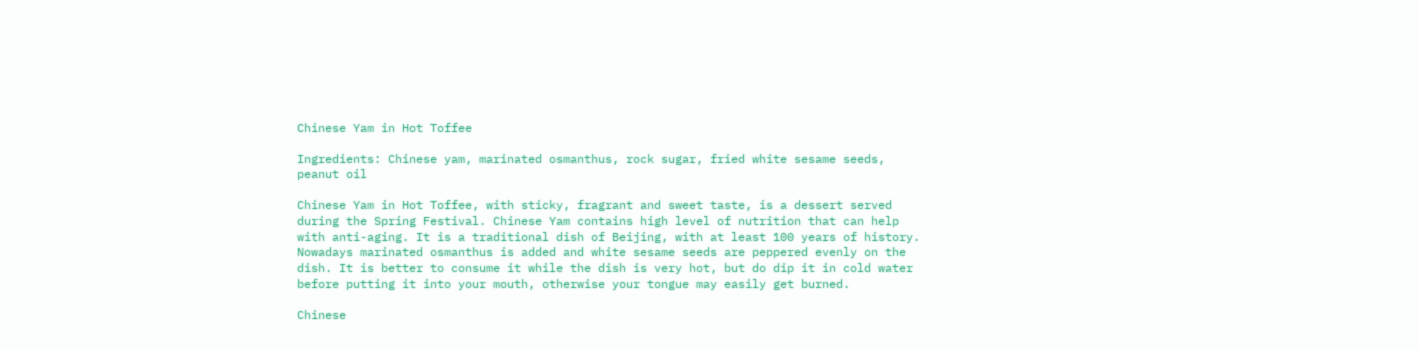Chinese Yam in Hot Toffee

Ingredients: Chinese yam, marinated osmanthus, rock sugar, fried white sesame seeds, peanut oil

Chinese Yam in Hot Toffee, with sticky, fragrant and sweet taste, is a dessert served during the Spring Festival. Chinese Yam contains high level of nutrition that can help with anti-aging. It is a traditional dish of Beijing, with at least 100 years of history. Nowadays marinated osmanthus is added and white sesame seeds are peppered evenly on the dish. It is better to consume it while the dish is very hot, but do dip it in cold water before putting it into your mouth, otherwise your tongue may easily get burned.

Chinese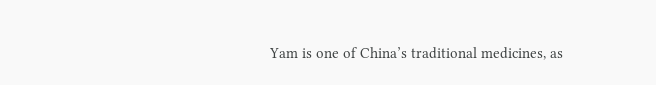Yam is one of China’s traditional medicines, as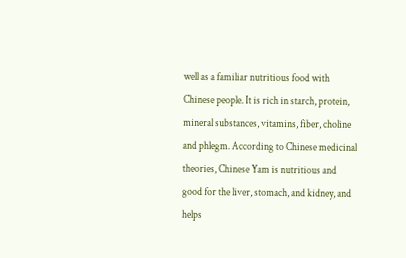well as a familiar nutritious food with Chinese people. It is rich in starch, protein, mineral substances, vitamins, fiber, choline and phlegm. According to Chinese medicinal theories, Chinese Yam is nutritious and good for the liver, stomach, and kidney, and helps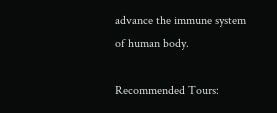advance the immune system of human body.

Recommended Tours: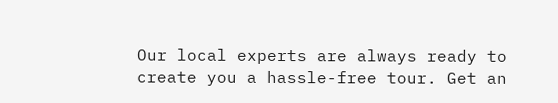Our local experts are always ready to create you a hassle-free tour. Get an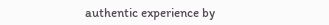authentic experience by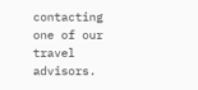contacting one of our travel advisors.